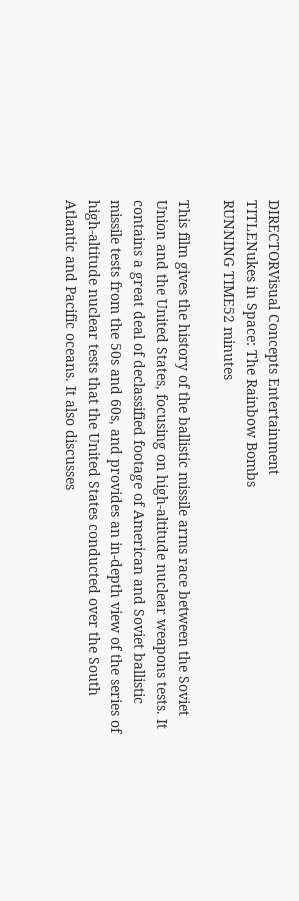DIRECTORVisual Concepts Entertainment
TITLENukes in Space: The Rainbow Bombs
RUNNING TIME52 minutes

This film gives the history of the ballistic missile arms race between the Soviet Union and the United States, focusing on high-altitude nuclear weapons tests. It contains a great deal of declassified footage of American and Soviet ballistic missile tests from the 50s and 60s, and provides an in-depth view of the series of high-altitude nuclear tests that the United States conducted over the South Atlantic and Pacific oceans. It also discusses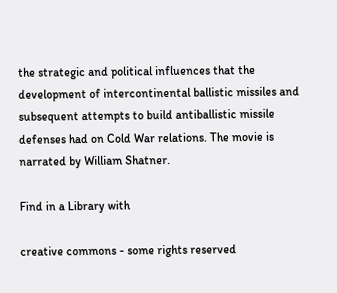the strategic and political influences that the development of intercontinental ballistic missiles and subsequent attempts to build antiballistic missile defenses had on Cold War relations. The movie is narrated by William Shatner.

Find in a Library with

creative commons - some rights reserved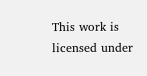This work is licensed under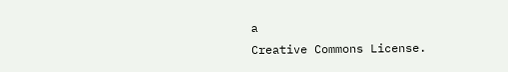a
Creative Commons License.